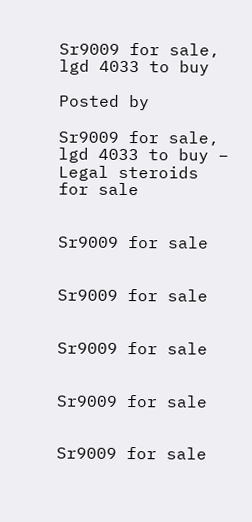Sr9009 for sale, lgd 4033 to buy

Posted by

Sr9009 for sale, lgd 4033 to buy – Legal steroids for sale


Sr9009 for sale


Sr9009 for sale


Sr9009 for sale


Sr9009 for sale


Sr9009 for sale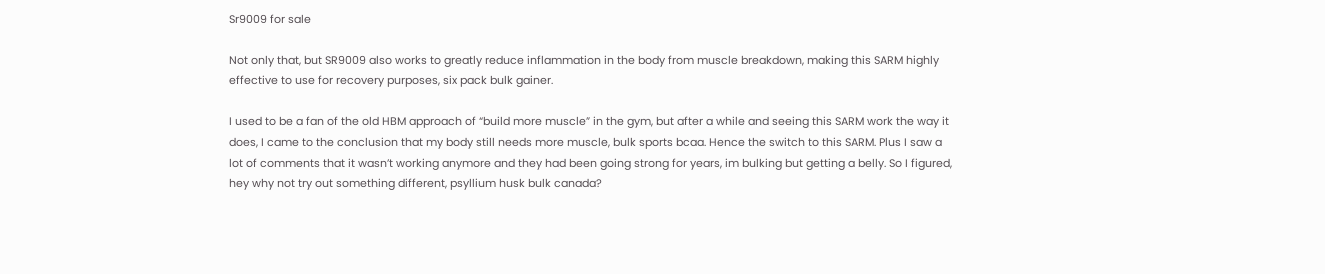Sr9009 for sale

Not only that, but SR9009 also works to greatly reduce inflammation in the body from muscle breakdown, making this SARM highly effective to use for recovery purposes, six pack bulk gainer.

I used to be a fan of the old HBM approach of “build more muscle” in the gym, but after a while and seeing this SARM work the way it does, I came to the conclusion that my body still needs more muscle, bulk sports bcaa. Hence the switch to this SARM. Plus I saw a lot of comments that it wasn’t working anymore and they had been going strong for years, im bulking but getting a belly. So I figured, hey why not try out something different, psyllium husk bulk canada?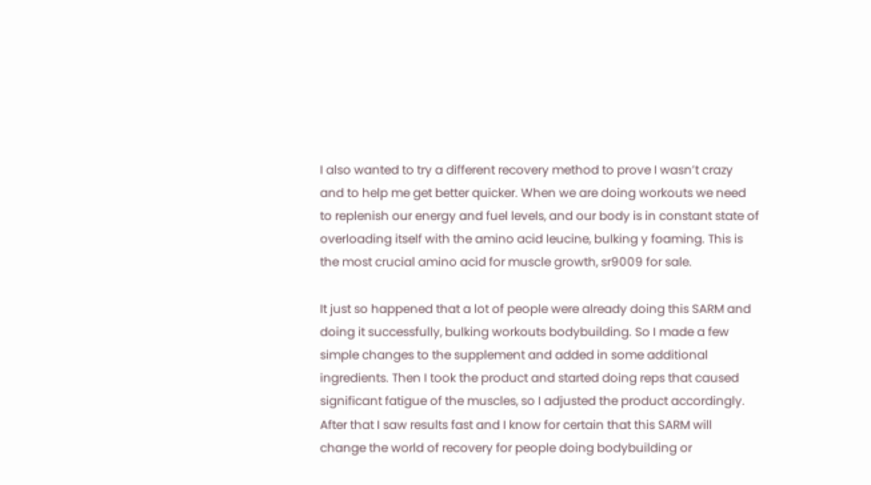I also wanted to try a different recovery method to prove I wasn’t crazy and to help me get better quicker. When we are doing workouts we need to replenish our energy and fuel levels, and our body is in constant state of overloading itself with the amino acid leucine, bulking y foaming. This is the most crucial amino acid for muscle growth, sr9009 for sale.

It just so happened that a lot of people were already doing this SARM and doing it successfully, bulking workouts bodybuilding. So I made a few simple changes to the supplement and added in some additional ingredients. Then I took the product and started doing reps that caused significant fatigue of the muscles, so I adjusted the product accordingly. After that I saw results fast and I know for certain that this SARM will change the world of recovery for people doing bodybuilding or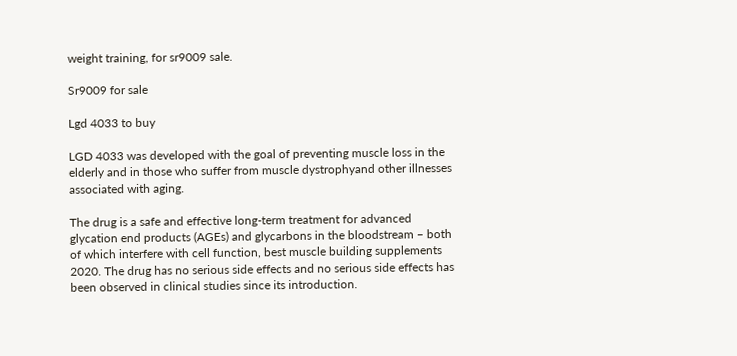weight training, for sr9009 sale.

Sr9009 for sale

Lgd 4033 to buy

LGD 4033 was developed with the goal of preventing muscle loss in the elderly and in those who suffer from muscle dystrophyand other illnesses associated with aging.

The drug is a safe and effective long-term treatment for advanced glycation end products (AGEs) and glycarbons in the bloodstream – both of which interfere with cell function, best muscle building supplements 2020. The drug has no serious side effects and no serious side effects has been observed in clinical studies since its introduction.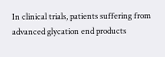In clinical trials, patients suffering from advanced glycation end products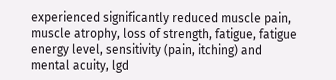experienced significantly reduced muscle pain, muscle atrophy, loss of strength, fatigue, fatigue energy level, sensitivity (pain, itching) and mental acuity, lgd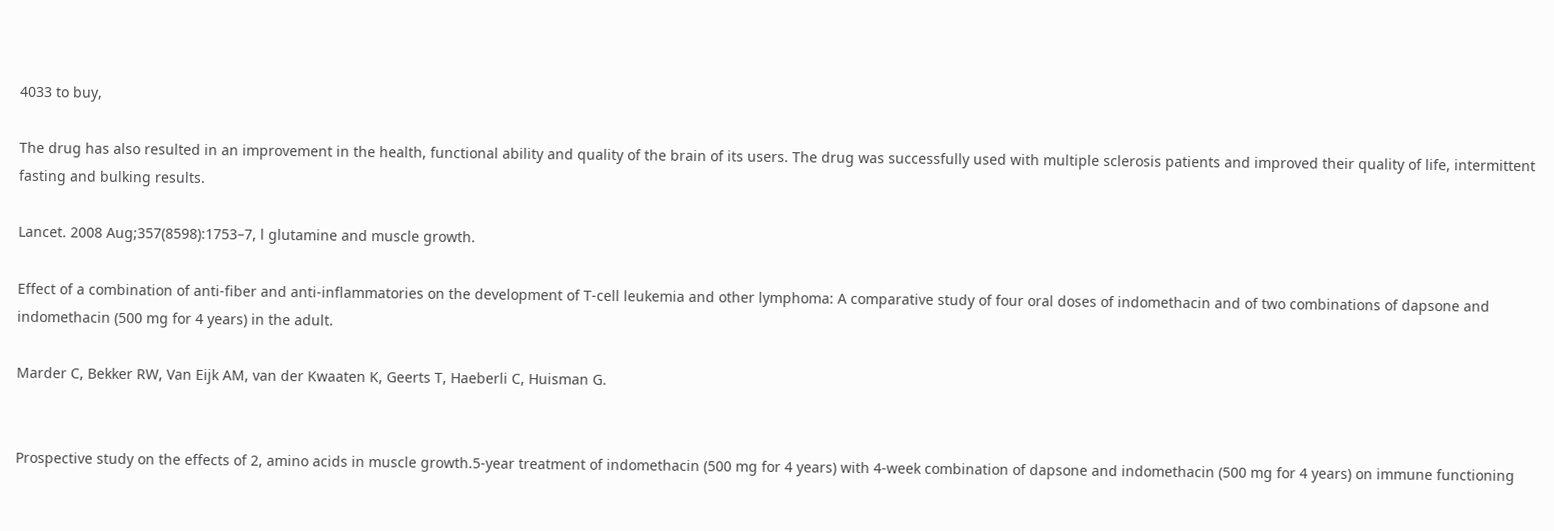4033 to buy,

The drug has also resulted in an improvement in the health, functional ability and quality of the brain of its users. The drug was successfully used with multiple sclerosis patients and improved their quality of life, intermittent fasting and bulking results.

Lancet. 2008 Aug;357(8598):1753–7, l glutamine and muscle growth.

Effect of a combination of anti-fiber and anti-inflammatories on the development of T-cell leukemia and other lymphoma: A comparative study of four oral doses of indomethacin and of two combinations of dapsone and indomethacin (500 mg for 4 years) in the adult.

Marder C, Bekker RW, Van Eijk AM, van der Kwaaten K, Geerts T, Haeberli C, Huisman G.


Prospective study on the effects of 2, amino acids in muscle growth.5-year treatment of indomethacin (500 mg for 4 years) with 4-week combination of dapsone and indomethacin (500 mg for 4 years) on immune functioning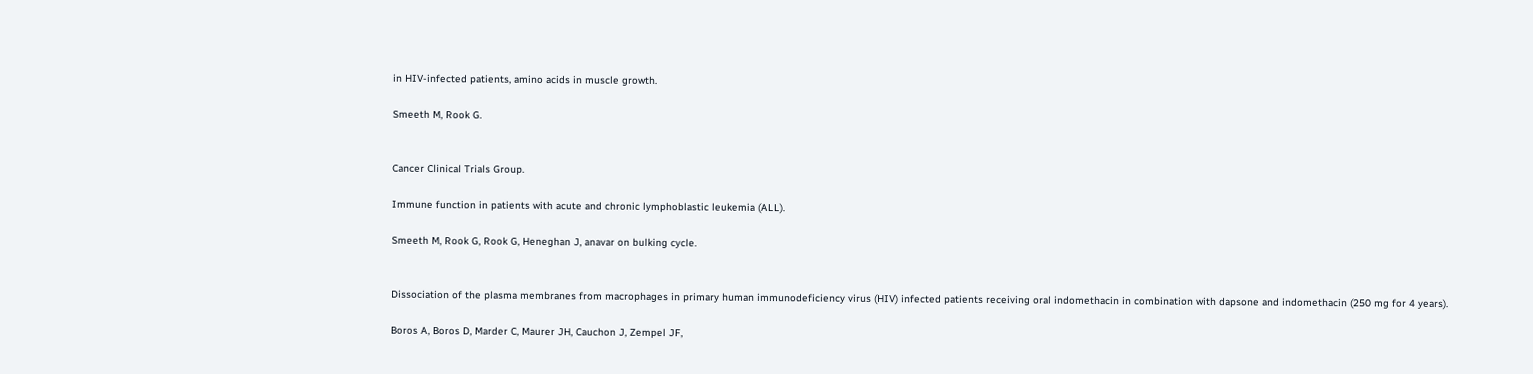in HIV-infected patients, amino acids in muscle growth.

Smeeth M, Rook G.


Cancer Clinical Trials Group.

Immune function in patients with acute and chronic lymphoblastic leukemia (ALL).

Smeeth M, Rook G, Rook G, Heneghan J, anavar on bulking cycle.


Dissociation of the plasma membranes from macrophages in primary human immunodeficiency virus (HIV) infected patients receiving oral indomethacin in combination with dapsone and indomethacin (250 mg for 4 years).

Boros A, Boros D, Marder C, Maurer JH, Cauchon J, Zempel JF,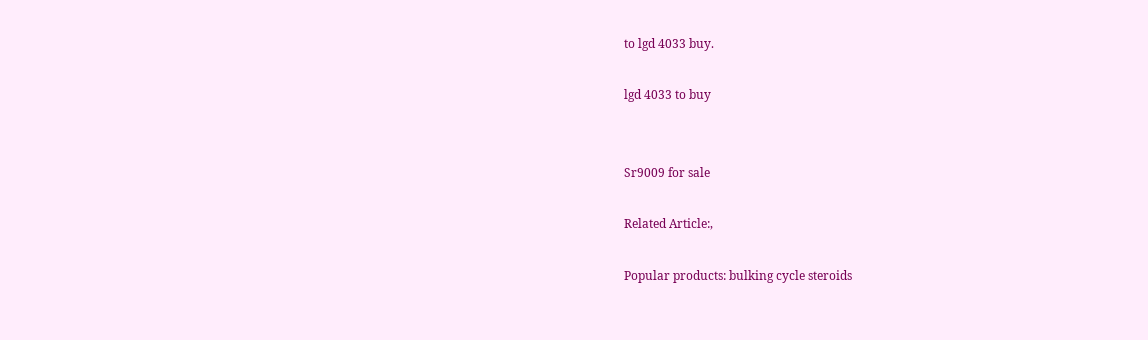to lgd 4033 buy.

lgd 4033 to buy


Sr9009 for sale

Related Article:,

Popular products: bulking cycle steroids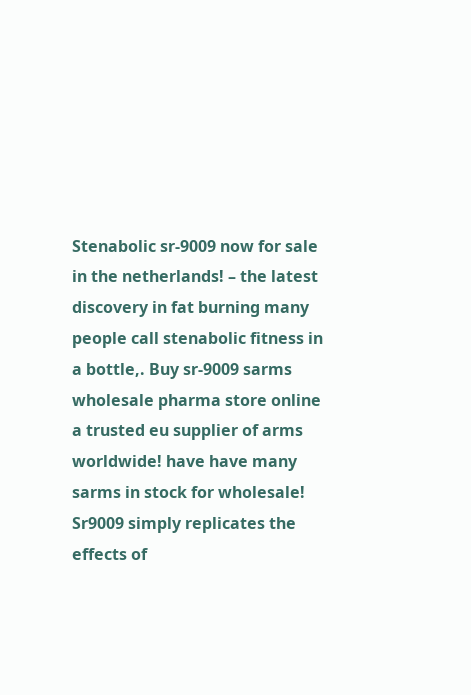Stenabolic sr-9009 now for sale in the netherlands! – the latest discovery in fat burning many people call stenabolic fitness in a bottle,. Buy sr-9009 sarms wholesale pharma store online a trusted eu supplier of arms worldwide! have have many sarms in stock for wholesale! Sr9009 simply replicates the effects of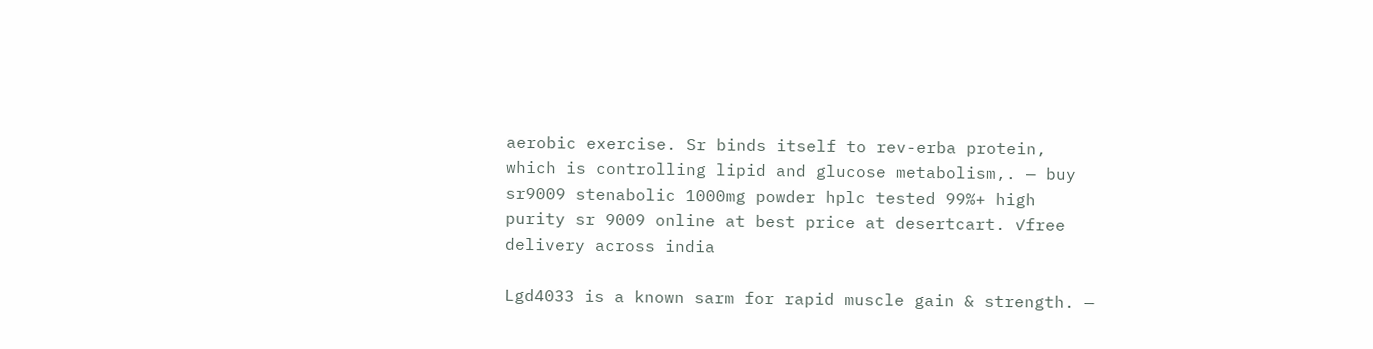aerobic exercise. Sr binds itself to rev-erba protein, which is controlling lipid and glucose metabolism,. — buy sr9009 stenabolic 1000mg powder hplc tested 99%+ high purity sr 9009 online at best price at desertcart. ✓free delivery across india

Lgd4033 is a known sarm for rapid muscle gain & strength. —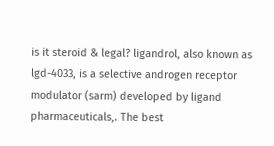is it steroid & legal? ligandrol, also known as lgd-4033, is a selective androgen receptor modulator (sarm) developed by ligand pharmaceuticals,. The best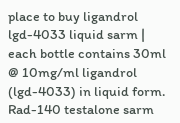place to buy ligandrol lgd-4033 liquid sarm | each bottle contains 30ml @ 10mg/ml ligandrol (lgd-4033) in liquid form. Rad-140 testalone sarm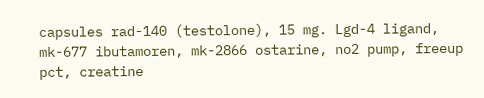capsules rad-140 (testolone), 15 mg. Lgd-4 ligand, mk-677 ibutamoren, mk-2866 ostarine, no2 pump, freeup pct, creatine